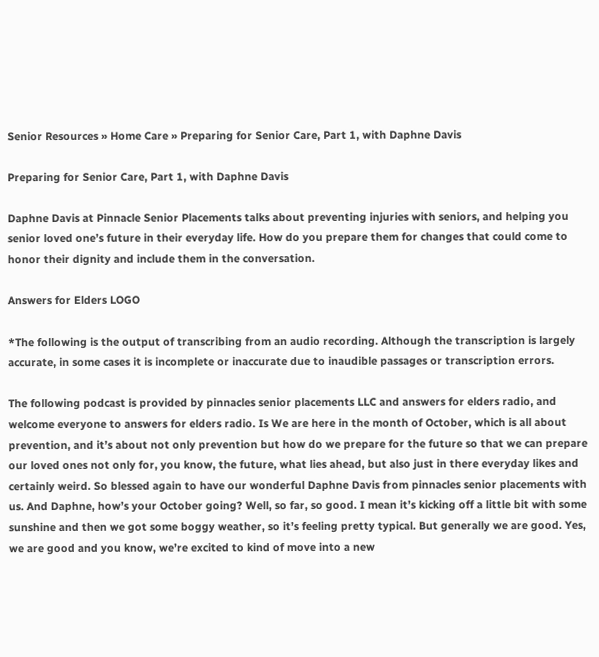Senior Resources » Home Care » Preparing for Senior Care, Part 1, with Daphne Davis

Preparing for Senior Care, Part 1, with Daphne Davis

Daphne Davis at Pinnacle Senior Placements talks about preventing injuries with seniors, and helping you senior loved one’s future in their everyday life. How do you prepare them for changes that could come to honor their dignity and include them in the conversation.

Answers for Elders LOGO

*The following is the output of transcribing from an audio recording. Although the transcription is largely accurate, in some cases it is incomplete or inaccurate due to inaudible passages or transcription errors.

The following podcast is provided by pinnacles senior placements LLC and answers for elders radio, and welcome everyone to answers for elders radio. Is We are here in the month of October, which is all about prevention, and it’s about not only prevention but how do we prepare for the future so that we can prepare our loved ones not only for, you know, the future, what lies ahead, but also just in there everyday likes and certainly weird. So blessed again to have our wonderful Daphne Davis from pinnacles senior placements with us. And Daphne, how’s your October going? Well, so far, so good. I mean it’s kicking off a little bit with some sunshine and then we got some boggy weather, so it’s feeling pretty typical. But generally we are good. Yes, we are good and you know, we’re excited to kind of move into a new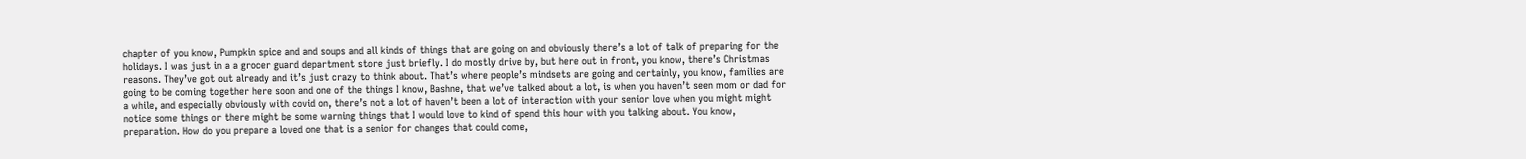chapter of you know, Pumpkin spice and and soups and all kinds of things that are going on and obviously there’s a lot of talk of preparing for the holidays. I was just in a a grocer guard department store just briefly. I do mostly drive by, but here out in front, you know, there’s Christmas reasons. They’ve got out already and it’s just crazy to think about. That’s where people’s mindsets are going and certainly, you know, families are going to be coming together here soon and one of the things I know, Bashne, that we’ve talked about a lot, is when you haven’t seen mom or dad for a while, and especially obviously with covid on, there’s not a lot of haven’t been a lot of interaction with your senior love when you might might notice some things or there might be some warning things that I would love to kind of spend this hour with you talking about. You know, preparation. How do you prepare a loved one that is a senior for changes that could come,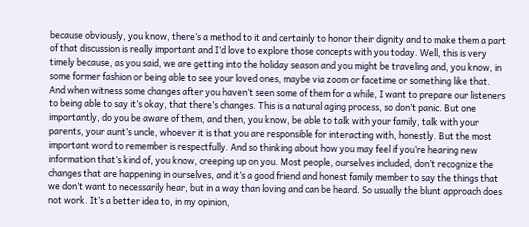because obviously, you know, there’s a method to it and certainly to honor their dignity and to make them a part of that discussion is really important and I’d love to explore those concepts with you today. Well, this is very timely because, as you said, we are getting into the holiday season and you might be traveling and, you know, in some former fashion or being able to see your loved ones, maybe via zoom or facetime or something like that. And when witness some changes after you haven’t seen some of them for a while, I want to prepare our listeners to being able to say it’s okay, that there’s changes. This is a natural aging process, so don’t panic. But one importantly, do you be aware of them, and then, you know, be able to talk with your family, talk with your parents, your aunt’s uncle, whoever it is that you are responsible for interacting with, honestly. But the most important word to remember is respectfully. And so thinking about how you may feel if you’re hearing new information that’s kind of, you know, creeping up on you. Most people, ourselves included, don’t recognize the changes that are happening in ourselves, and it’s a good friend and honest family member to say the things that we don’t want to necessarily hear, but in a way than loving and can be heard. So usually the blunt approach does not work. It’s a better idea to, in my opinion,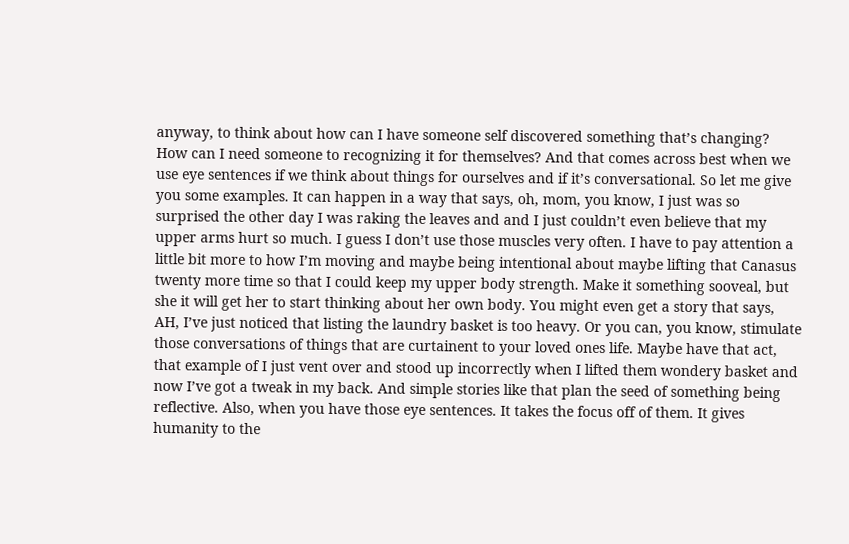anyway, to think about how can I have someone self discovered something that’s changing? How can I need someone to recognizing it for themselves? And that comes across best when we use eye sentences if we think about things for ourselves and if it’s conversational. So let me give you some examples. It can happen in a way that says, oh, mom, you know, I just was so surprised the other day I was raking the leaves and and I just couldn’t even believe that my upper arms hurt so much. I guess I don’t use those muscles very often. I have to pay attention a little bit more to how I’m moving and maybe being intentional about maybe lifting that Canasus twenty more time so that I could keep my upper body strength. Make it something sooveal, but she it will get her to start thinking about her own body. You might even get a story that says, AH, I’ve just noticed that listing the laundry basket is too heavy. Or you can, you know, stimulate those conversations of things that are curtainent to your loved ones life. Maybe have that act, that example of I just vent over and stood up incorrectly when I lifted them wondery basket and now I’ve got a tweak in my back. And simple stories like that plan the seed of something being reflective. Also, when you have those eye sentences. It takes the focus off of them. It gives humanity to the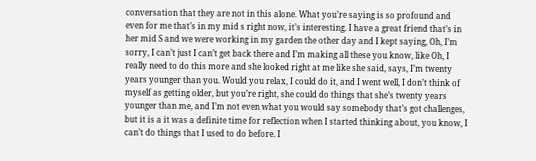conversation that they are not in this alone. What you’re saying is so profound and even for me that’s in my mid s right now, it’s interesting. I have a great friend that’s in her mid S and we were working in my garden the other day and I kept saying, Oh, I’m sorry, I can’t just I can’t get back there and I’m making all these you know, like Oh, I really need to do this more and she looked right at me like she said, says, I’m twenty years younger than you. Would you relax, I could do it, and I went well, I don’t think of myself as getting older, but you’re right, she could do things that she’s twenty years younger than me, and I’m not even what you would say somebody that’s got challenges, but it is a it was a definite time for reflection when I started thinking about, you know, I can’t do things that I used to do before. I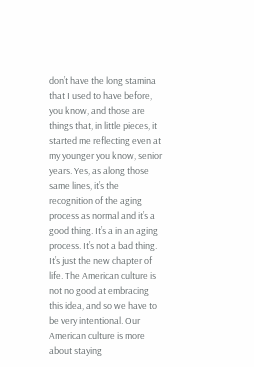don’t have the long stamina that I used to have before, you know, and those are things that, in little pieces, it started me reflecting even at my younger you know, senior years. Yes, as along those same lines, it’s the recognition of the aging process as normal and it’s a good thing. It’s a in an aging process. It’s not a bad thing. It’s just the new chapter of life. The American culture is not no good at embracing this idea, and so we have to be very intentional. Our American culture is more about staying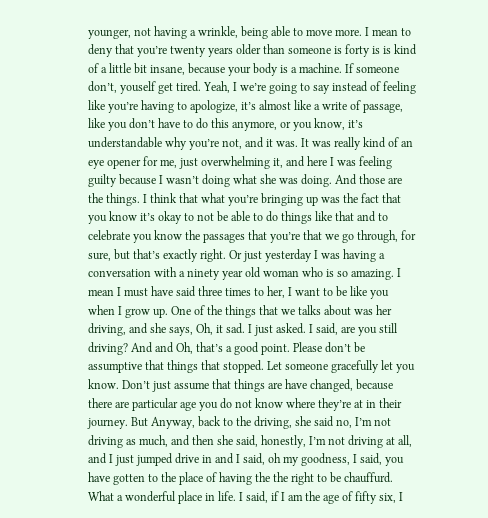younger, not having a wrinkle, being able to move more. I mean to deny that you’re twenty years older than someone is forty is is kind of a little bit insane, because your body is a machine. If someone don’t, youself get tired. Yeah, I we’re going to say instead of feeling like you’re having to apologize, it’s almost like a write of passage, like you don’t have to do this anymore, or you know, it’s understandable why you’re not, and it was. It was really kind of an eye opener for me, just overwhelming it, and here I was feeling guilty because I wasn’t doing what she was doing. And those are the things. I think that what you’re bringing up was the fact that you know it’s okay to not be able to do things like that and to celebrate you know the passages that you’re that we go through, for sure, but that’s exactly right. Or just yesterday I was having a conversation with a ninety year old woman who is so amazing. I mean I must have said three times to her, I want to be like you when I grow up. One of the things that we talks about was her driving, and she says, Oh, it sad. I just asked. I said, are you still driving? And and Oh, that’s a good point. Please don’t be assumptive that things that stopped. Let someone gracefully let you know. Don’t just assume that things are have changed, because there are particular age you do not know where they’re at in their journey. But Anyway, back to the driving, she said no, I’m not driving as much, and then she said, honestly, I’m not driving at all, and I just jumped drive in and I said, oh my goodness, I said, you have gotten to the place of having the the right to be chauffurd. What a wonderful place in life. I said, if I am the age of fifty six, I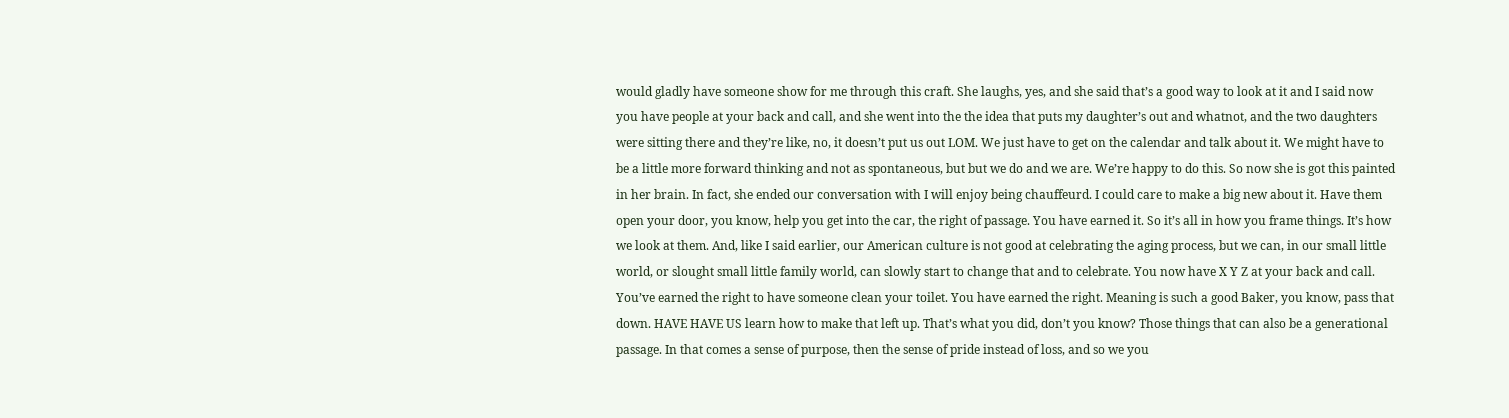would gladly have someone show for me through this craft. She laughs, yes, and she said that’s a good way to look at it and I said now you have people at your back and call, and she went into the the idea that puts my daughter’s out and whatnot, and the two daughters were sitting there and they’re like, no, it doesn’t put us out LOM. We just have to get on the calendar and talk about it. We might have to be a little more forward thinking and not as spontaneous, but but we do and we are. We’re happy to do this. So now she is got this painted in her brain. In fact, she ended our conversation with I will enjoy being chauffeurd. I could care to make a big new about it. Have them open your door, you know, help you get into the car, the right of passage. You have earned it. So it’s all in how you frame things. It’s how we look at them. And, like I said earlier, our American culture is not good at celebrating the aging process, but we can, in our small little world, or slought small little family world, can slowly start to change that and to celebrate. You now have X Y Z at your back and call. You’ve earned the right to have someone clean your toilet. You have earned the right. Meaning is such a good Baker, you know, pass that down. HAVE HAVE US learn how to make that left up. That’s what you did, don’t you know? Those things that can also be a generational passage. In that comes a sense of purpose, then the sense of pride instead of loss, and so we you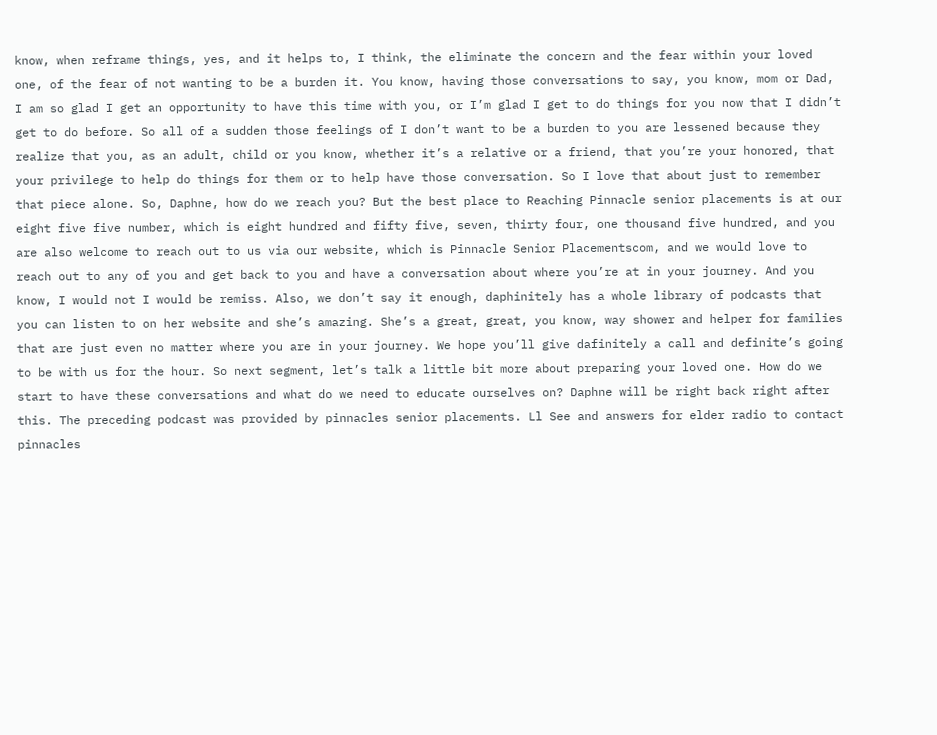know, when reframe things, yes, and it helps to, I think, the eliminate the concern and the fear within your loved one, of the fear of not wanting to be a burden it. You know, having those conversations to say, you know, mom or Dad, I am so glad I get an opportunity to have this time with you, or I’m glad I get to do things for you now that I didn’t get to do before. So all of a sudden those feelings of I don’t want to be a burden to you are lessened because they realize that you, as an adult, child or you know, whether it’s a relative or a friend, that you’re your honored, that your privilege to help do things for them or to help have those conversation. So I love that about just to remember that piece alone. So, Daphne, how do we reach you? But the best place to Reaching Pinnacle senior placements is at our eight five five number, which is eight hundred and fifty five, seven, thirty four, one thousand five hundred, and you are also welcome to reach out to us via our website, which is Pinnacle Senior Placementscom, and we would love to reach out to any of you and get back to you and have a conversation about where you’re at in your journey. And you know, I would not I would be remiss. Also, we don’t say it enough, daphinitely has a whole library of podcasts that you can listen to on her website and she’s amazing. She’s a great, great, you know, way shower and helper for families that are just even no matter where you are in your journey. We hope you’ll give dafinitely a call and definite’s going to be with us for the hour. So next segment, let’s talk a little bit more about preparing your loved one. How do we start to have these conversations and what do we need to educate ourselves on? Daphne will be right back right after this. The preceding podcast was provided by pinnacles senior placements. Ll See and answers for elder radio to contact pinnacles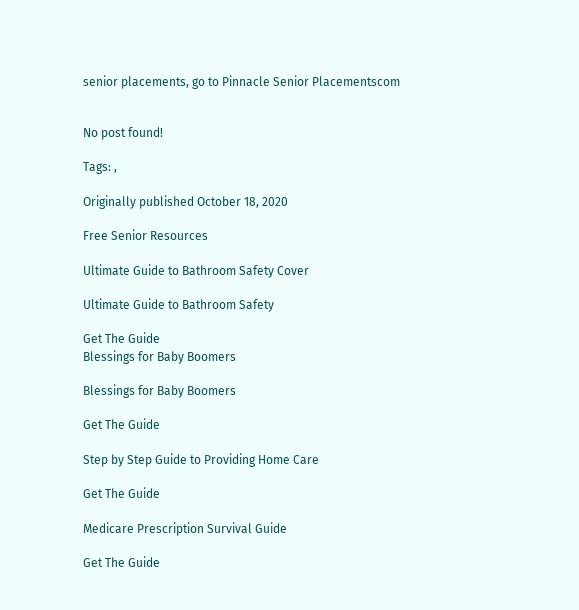senior placements, go to Pinnacle Senior Placementscom


No post found!

Tags: ,

Originally published October 18, 2020

Free Senior Resources

Ultimate Guide to Bathroom Safety Cover

Ultimate Guide to Bathroom Safety

Get The Guide
Blessings for Baby Boomers

Blessings for Baby Boomers

Get The Guide

Step by Step Guide to Providing Home Care

Get The Guide

Medicare Prescription Survival Guide

Get The Guide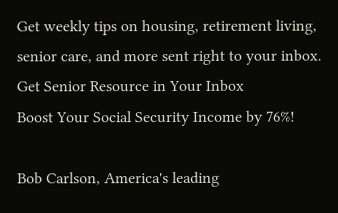Get weekly tips on housing, retirement living, senior care, and more sent right to your inbox.
Get Senior Resource in Your Inbox
Boost Your Social Security Income by 76%!

Bob Carlson, America's leading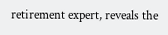retirement expert, reveals the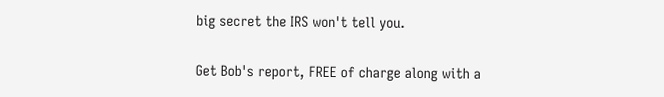big secret the IRS won't tell you.

Get Bob's report, FREE of charge along with a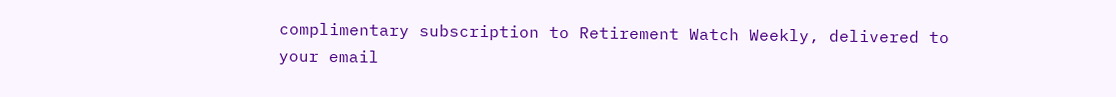complimentary subscription to Retirement Watch Weekly, delivered to your email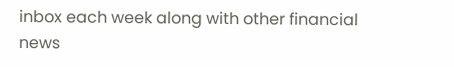inbox each week along with other financial news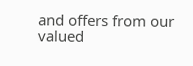and offers from our valued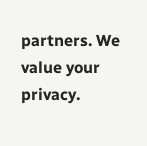partners. We value your privacy.